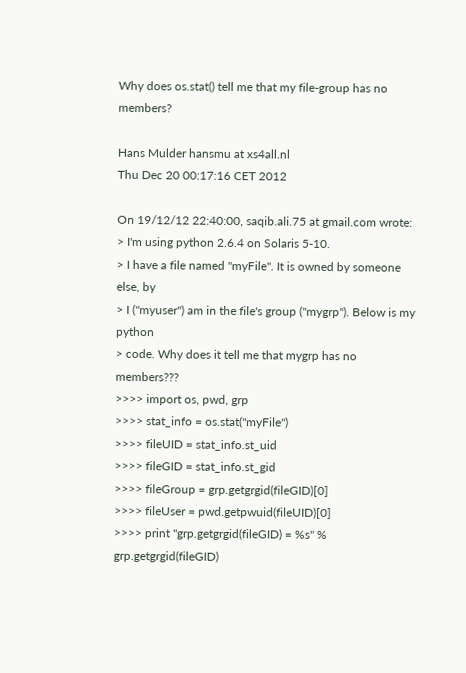Why does os.stat() tell me that my file-group has no members?

Hans Mulder hansmu at xs4all.nl
Thu Dec 20 00:17:16 CET 2012

On 19/12/12 22:40:00, saqib.ali.75 at gmail.com wrote:
> I'm using python 2.6.4 on Solaris 5-10.
> I have a file named "myFile". It is owned by someone else, by
> I ("myuser") am in the file's group ("mygrp"). Below is my python
> code. Why does it tell me that mygrp has no members???
>>>> import os, pwd, grp
>>>> stat_info = os.stat("myFile")
>>>> fileUID = stat_info.st_uid
>>>> fileGID = stat_info.st_gid
>>>> fileGroup = grp.getgrgid(fileGID)[0]
>>>> fileUser = pwd.getpwuid(fileUID)[0]
>>>> print "grp.getgrgid(fileGID) = %s" % grp.getgrgid(fileGID)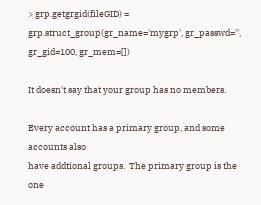> grp.getgrgid(fileGID) = grp.struct_group(gr_name='mygrp', gr_passwd='', gr_gid=100, gr_mem=[])

It doesn't say that your group has no members.

Every account has a primary group, and some accounts also
have addtional groups.  The primary group is the one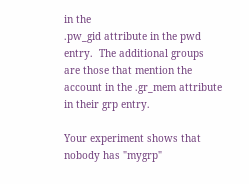in the
.pw_gid attribute in the pwd entry.  The additional groups
are those that mention the account in the .gr_mem attribute
in their grp entry.

Your experiment shows that nobody has "mygrp"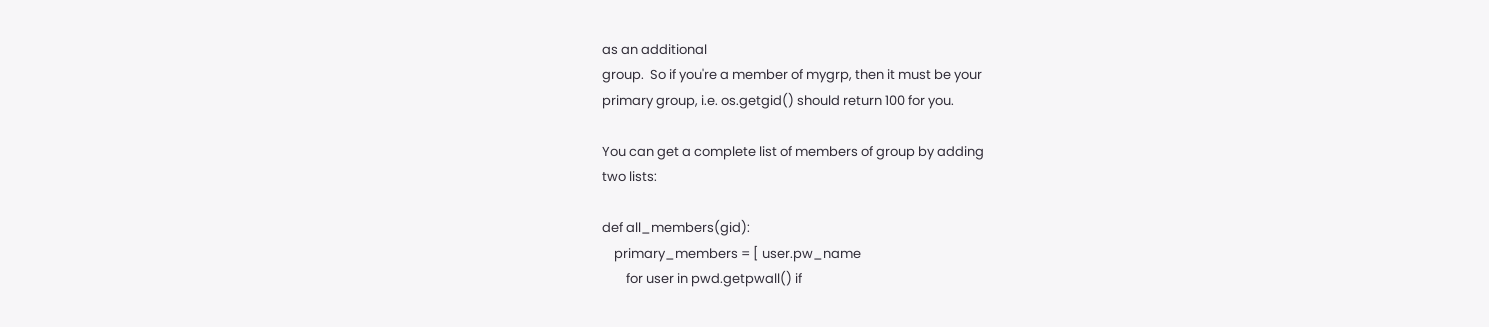as an additional
group.  So if you're a member of mygrp, then it must be your
primary group, i.e. os.getgid() should return 100 for you.

You can get a complete list of members of group by adding
two lists:

def all_members(gid):
    primary_members = [ user.pw_name
        for user in pwd.getpwall() if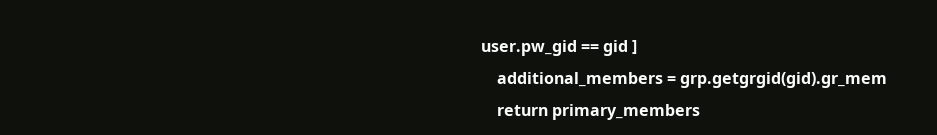user.pw_gid == gid ]
    additional_members = grp.getgrgid(gid).gr_mem
    return primary_members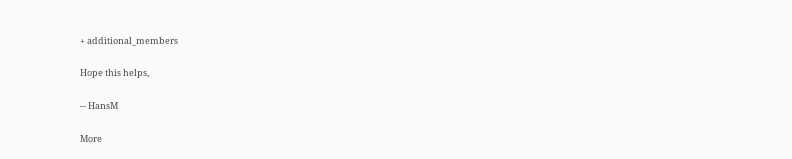+ additional_members

Hope this helps,

-- HansM

More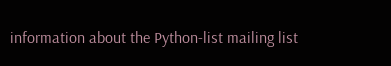information about the Python-list mailing list